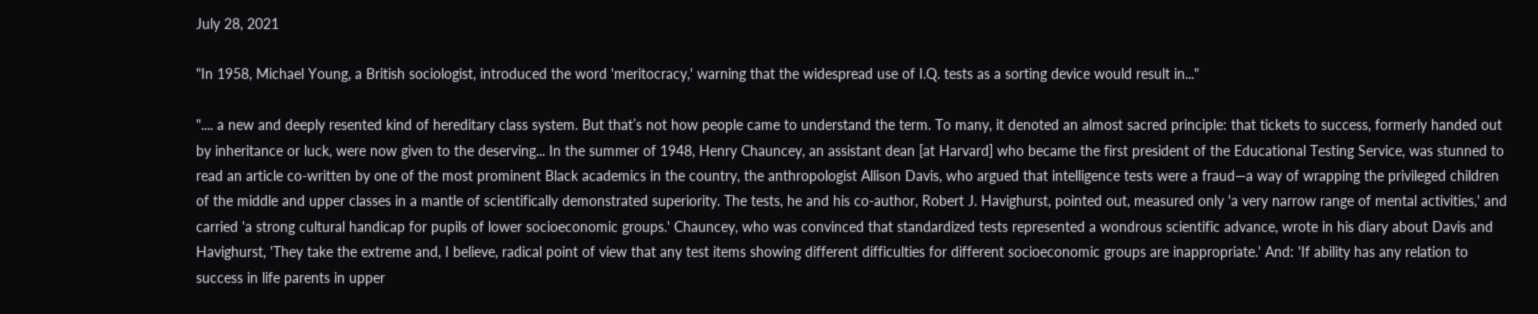July 28, 2021

"In 1958, Michael Young, a British sociologist, introduced the word 'meritocracy,' warning that the widespread use of I.Q. tests as a sorting device would result in..."

".... a new and deeply resented kind of hereditary class system. But that’s not how people came to understand the term. To many, it denoted an almost sacred principle: that tickets to success, formerly handed out by inheritance or luck, were now given to the deserving... In the summer of 1948, Henry Chauncey, an assistant dean [at Harvard] who became the first president of the Educational Testing Service, was stunned to read an article co-written by one of the most prominent Black academics in the country, the anthropologist Allison Davis, who argued that intelligence tests were a fraud—a way of wrapping the privileged children of the middle and upper classes in a mantle of scientifically demonstrated superiority. The tests, he and his co-author, Robert J. Havighurst, pointed out, measured only 'a very narrow range of mental activities,' and carried 'a strong cultural handicap for pupils of lower socioeconomic groups.' Chauncey, who was convinced that standardized tests represented a wondrous scientific advance, wrote in his diary about Davis and Havighurst, 'They take the extreme and, I believe, radical point of view that any test items showing different difficulties for different socioeconomic groups are inappropriate.' And: 'If ability has any relation to success in life parents in upper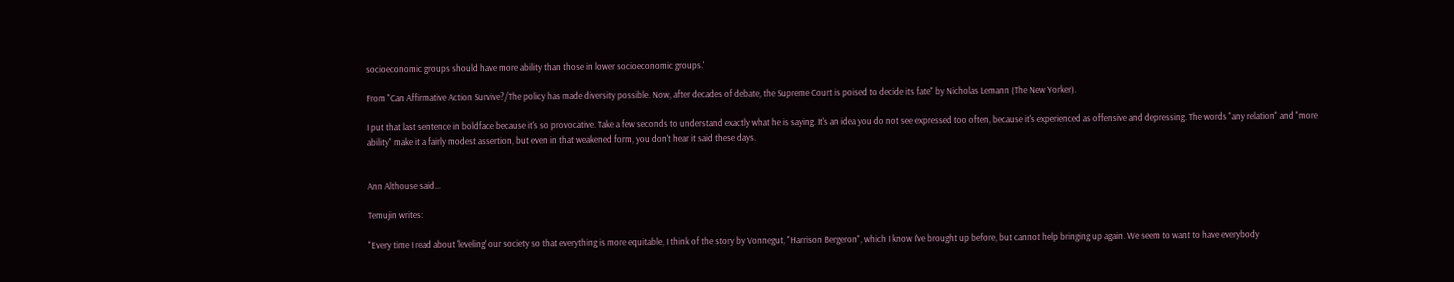socioeconomic groups should have more ability than those in lower socioeconomic groups.'

From "Can Affirmative Action Survive?/The policy has made diversity possible. Now, after decades of debate, the Supreme Court is poised to decide its fate" by Nicholas Lemann (The New Yorker).

I put that last sentence in boldface because it's so provocative. Take a few seconds to understand exactly what he is saying. It's an idea you do not see expressed too often, because it's experienced as offensive and depressing. The words "any relation" and "more ability" make it a fairly modest assertion, but even in that weakened form, you don't hear it said these days.


Ann Althouse said...

Temujin writes:

"Every time I read about 'leveling' our society so that everything is more equitable, I think of the story by Vonnegut, "Harrison Bergeron", which I know I've brought up before, but cannot help bringing up again. We seem to want to have everybody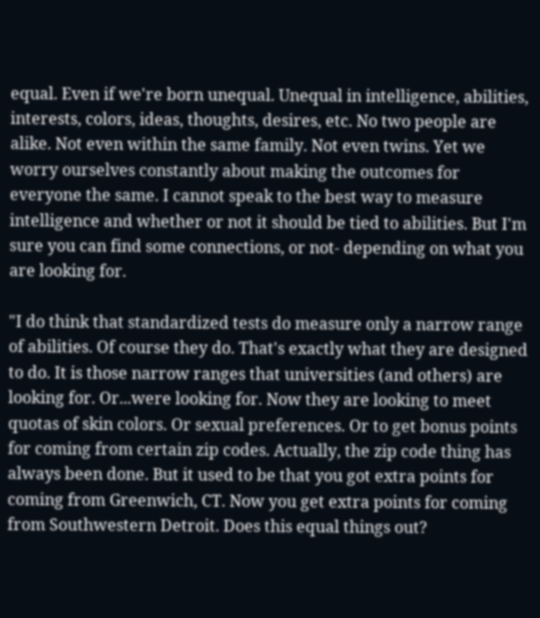equal. Even if we're born unequal. Unequal in intelligence, abilities, interests, colors, ideas, thoughts, desires, etc. No two people are alike. Not even within the same family. Not even twins. Yet we worry ourselves constantly about making the outcomes for everyone the same. I cannot speak to the best way to measure intelligence and whether or not it should be tied to abilities. But I'm sure you can find some connections, or not- depending on what you are looking for.

"I do think that standardized tests do measure only a narrow range of abilities. Of course they do. That's exactly what they are designed to do. It is those narrow ranges that universities (and others) are looking for. Or...were looking for. Now they are looking to meet quotas of skin colors. Or sexual preferences. Or to get bonus points for coming from certain zip codes. Actually, the zip code thing has always been done. But it used to be that you got extra points for coming from Greenwich, CT. Now you get extra points for coming from Southwestern Detroit. Does this equal things out?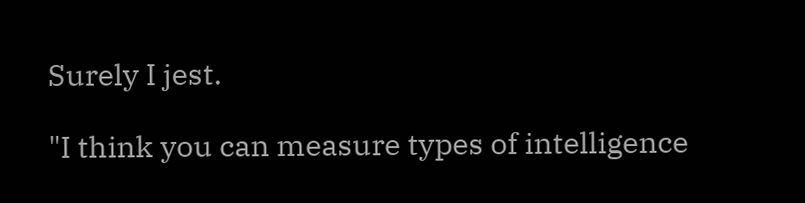Surely I jest.

"I think you can measure types of intelligence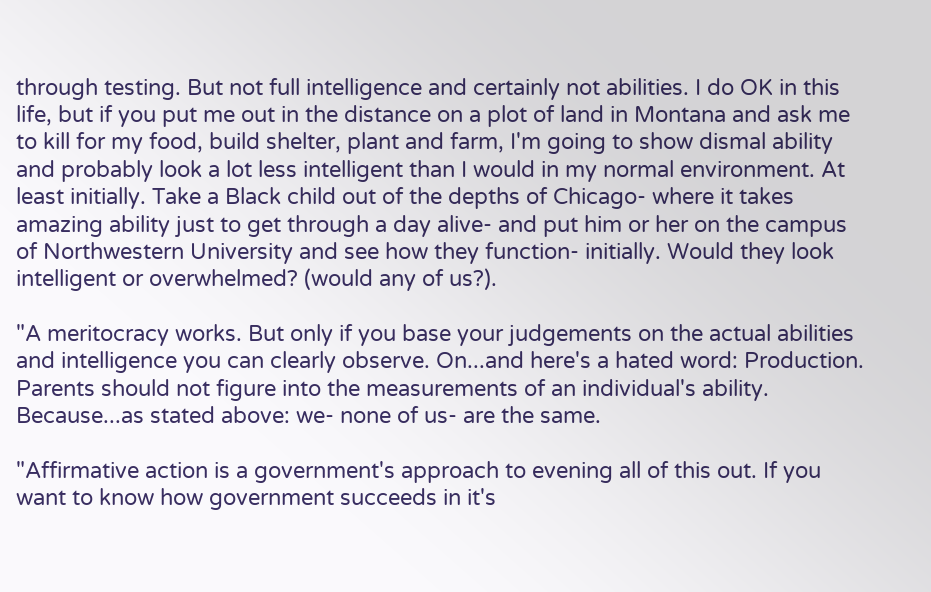through testing. But not full intelligence and certainly not abilities. I do OK in this life, but if you put me out in the distance on a plot of land in Montana and ask me to kill for my food, build shelter, plant and farm, I'm going to show dismal ability and probably look a lot less intelligent than I would in my normal environment. At least initially. Take a Black child out of the depths of Chicago- where it takes amazing ability just to get through a day alive- and put him or her on the campus of Northwestern University and see how they function- initially. Would they look intelligent or overwhelmed? (would any of us?).

"A meritocracy works. But only if you base your judgements on the actual abilities and intelligence you can clearly observe. On...and here's a hated word: Production. Parents should not figure into the measurements of an individual's ability. Because...as stated above: we- none of us- are the same.

"Affirmative action is a government's approach to evening all of this out. If you want to know how government succeeds in it's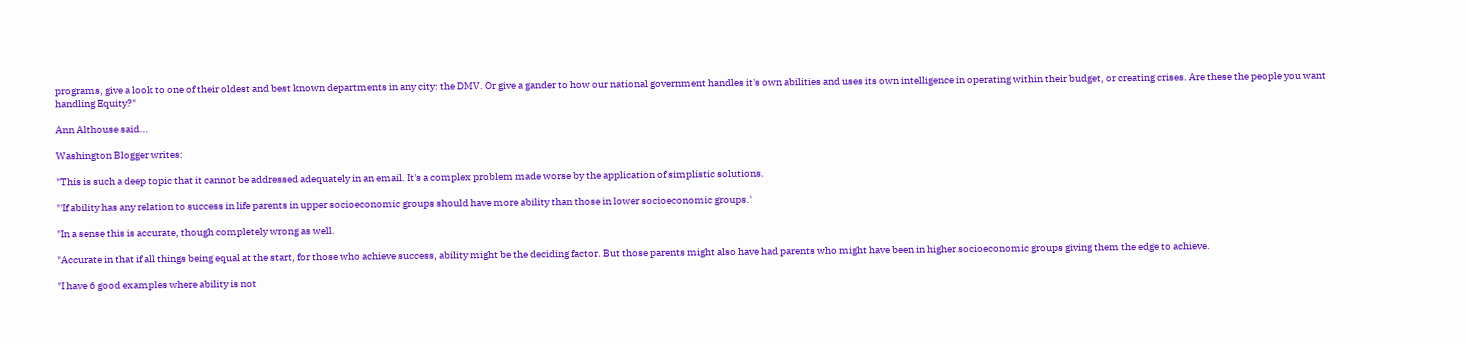programs, give a look to one of their oldest and best known departments in any city: the DMV. Or give a gander to how our national government handles it's own abilities and uses its own intelligence in operating within their budget, or creating crises. Are these the people you want handling Equity?"

Ann Althouse said...

Washington Blogger writes:

"This is such a deep topic that it cannot be addressed adequately in an email. It's a complex problem made worse by the application of simplistic solutions.

"'If ability has any relation to success in life parents in upper socioeconomic groups should have more ability than those in lower socioeconomic groups.'

"In a sense this is accurate, though completely wrong as well.

"Accurate in that if all things being equal at the start, for those who achieve success, ability might be the deciding factor. But those parents might also have had parents who might have been in higher socioeconomic groups giving them the edge to achieve.

"I have 6 good examples where ability is not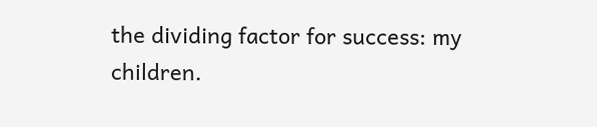the dividing factor for success: my children.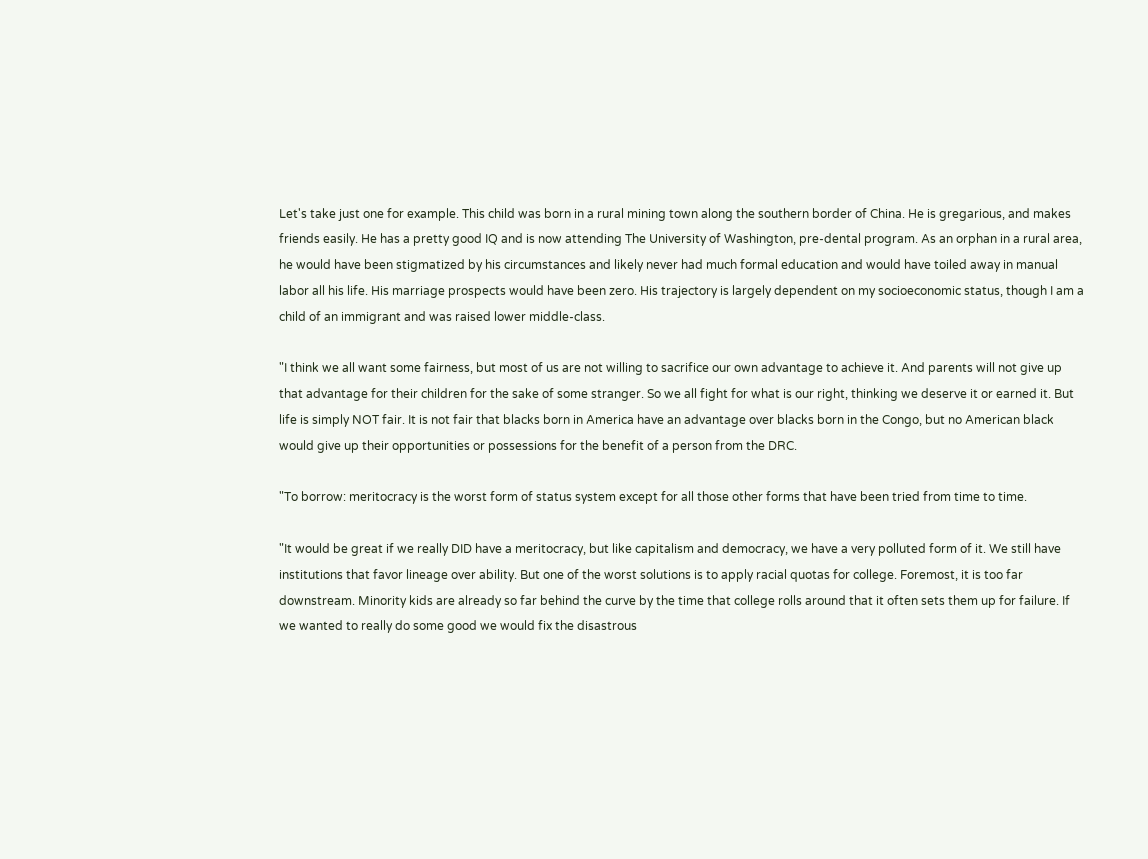Let's take just one for example. This child was born in a rural mining town along the southern border of China. He is gregarious, and makes friends easily. He has a pretty good IQ and is now attending The University of Washington, pre-dental program. As an orphan in a rural area, he would have been stigmatized by his circumstances and likely never had much formal education and would have toiled away in manual labor all his life. His marriage prospects would have been zero. His trajectory is largely dependent on my socioeconomic status, though I am a child of an immigrant and was raised lower middle-class.

"I think we all want some fairness, but most of us are not willing to sacrifice our own advantage to achieve it. And parents will not give up that advantage for their children for the sake of some stranger. So we all fight for what is our right, thinking we deserve it or earned it. But life is simply NOT fair. It is not fair that blacks born in America have an advantage over blacks born in the Congo, but no American black would give up their opportunities or possessions for the benefit of a person from the DRC.

"To borrow: meritocracy is the worst form of status system except for all those other forms that have been tried from time to time.

"It would be great if we really DID have a meritocracy, but like capitalism and democracy, we have a very polluted form of it. We still have institutions that favor lineage over ability. But one of the worst solutions is to apply racial quotas for college. Foremost, it is too far downstream. Minority kids are already so far behind the curve by the time that college rolls around that it often sets them up for failure. If we wanted to really do some good we would fix the disastrous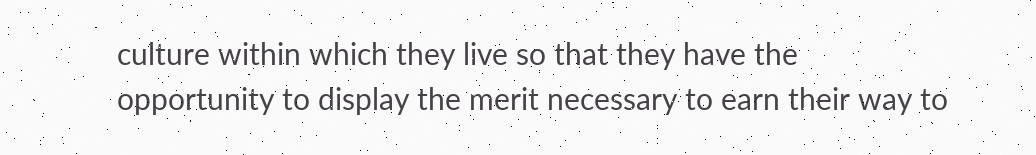culture within which they live so that they have the opportunity to display the merit necessary to earn their way to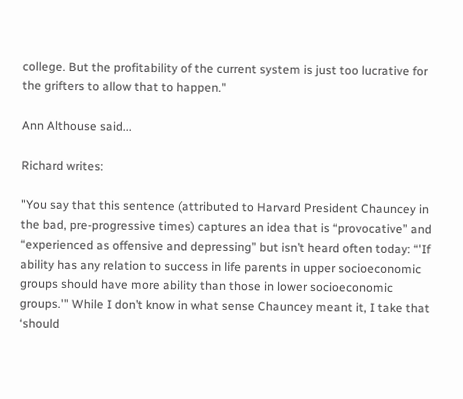college. But the profitability of the current system is just too lucrative for the grifters to allow that to happen."

Ann Althouse said...

Richard writes:

"You say that this sentence (attributed to Harvard President Chauncey in the bad, pre-progressive times) captures an idea that is “provocative” and “experienced as offensive and depressing” but isn’t heard often today: “'If ability has any relation to success in life parents in upper socioeconomic groups should have more ability than those in lower socioeconomic groups.'" While I don’t know in what sense Chauncey meant it, I take that ‘should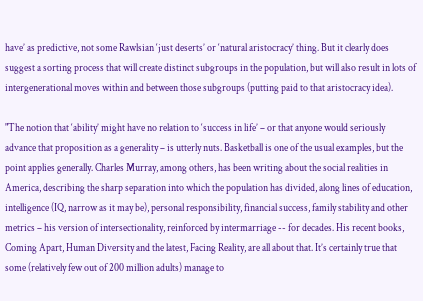have’ as predictive, not some Rawlsian ‘just deserts’ or ‘natural aristocracy’ thing. But it clearly does suggest a sorting process that will create distinct subgroups in the population, but will also result in lots of intergenerational moves within and between those subgroups (putting paid to that aristocracy idea).

"The notion that ‘ability’ might have no relation to ‘success in life’ – or that anyone would seriously advance that proposition as a generality – is utterly nuts. Basketball is one of the usual examples, but the point applies generally. Charles Murray, among others, has been writing about the social realities in America, describing the sharp separation into which the population has divided, along lines of education, intelligence (IQ, narrow as it may be), personal responsibility, financial success, family stability and other metrics – his version of intersectionality, reinforced by intermarriage -- for decades. His recent books, Coming Apart, Human Diversity and the latest, Facing Reality, are all about that. It’s certainly true that some (relatively few out of 200 million adults) manage to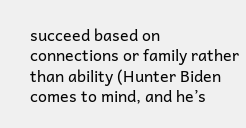succeed based on connections or family rather than ability (Hunter Biden comes to mind, and he’s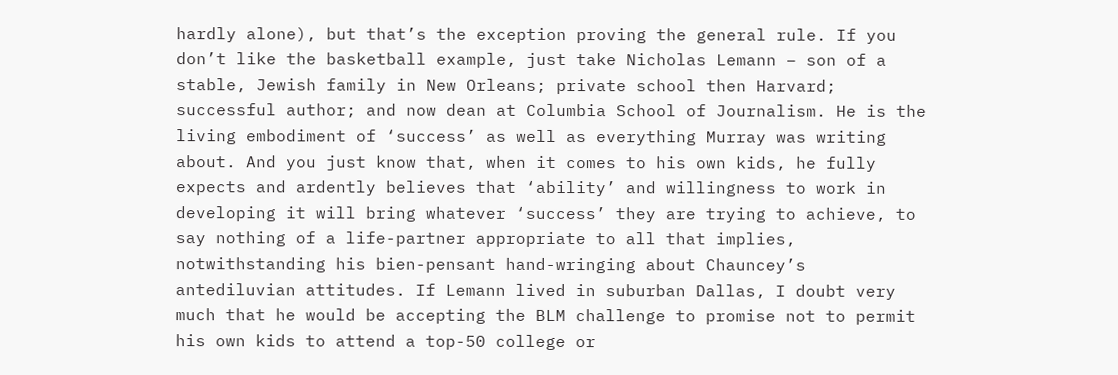hardly alone), but that’s the exception proving the general rule. If you don’t like the basketball example, just take Nicholas Lemann – son of a stable, Jewish family in New Orleans; private school then Harvard; successful author; and now dean at Columbia School of Journalism. He is the living embodiment of ‘success’ as well as everything Murray was writing about. And you just know that, when it comes to his own kids, he fully expects and ardently believes that ‘ability’ and willingness to work in developing it will bring whatever ‘success’ they are trying to achieve, to say nothing of a life-partner appropriate to all that implies, notwithstanding his bien-pensant hand-wringing about Chauncey’s antediluvian attitudes. If Lemann lived in suburban Dallas, I doubt very much that he would be accepting the BLM challenge to promise not to permit his own kids to attend a top-50 college or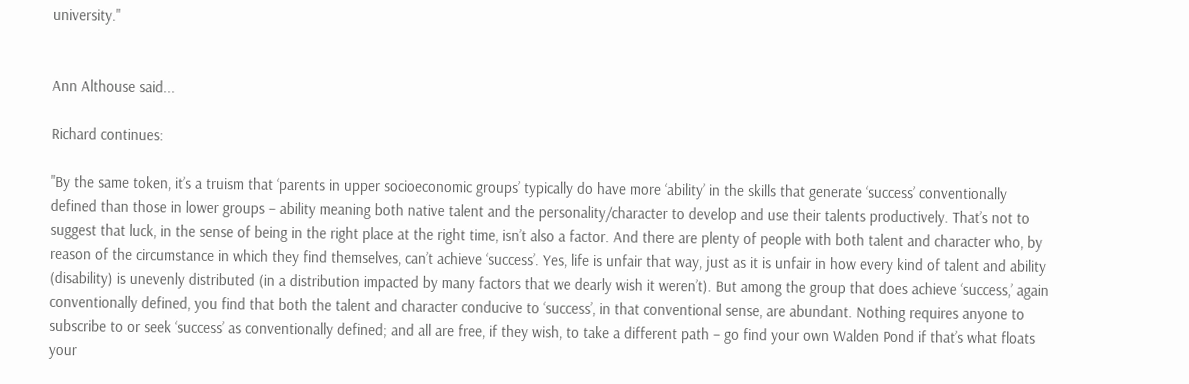university."


Ann Althouse said...

Richard continues:

"By the same token, it’s a truism that ‘parents in upper socioeconomic groups’ typically do have more ‘ability’ in the skills that generate ‘success’ conventionally defined than those in lower groups – ability meaning both native talent and the personality/character to develop and use their talents productively. That’s not to suggest that luck, in the sense of being in the right place at the right time, isn’t also a factor. And there are plenty of people with both talent and character who, by reason of the circumstance in which they find themselves, can’t achieve ‘success’. Yes, life is unfair that way, just as it is unfair in how every kind of talent and ability (disability) is unevenly distributed (in a distribution impacted by many factors that we dearly wish it weren’t). But among the group that does achieve ‘success,’ again conventionally defined, you find that both the talent and character conducive to ‘success’, in that conventional sense, are abundant. Nothing requires anyone to subscribe to or seek ‘success’ as conventionally defined; and all are free, if they wish, to take a different path – go find your own Walden Pond if that’s what floats your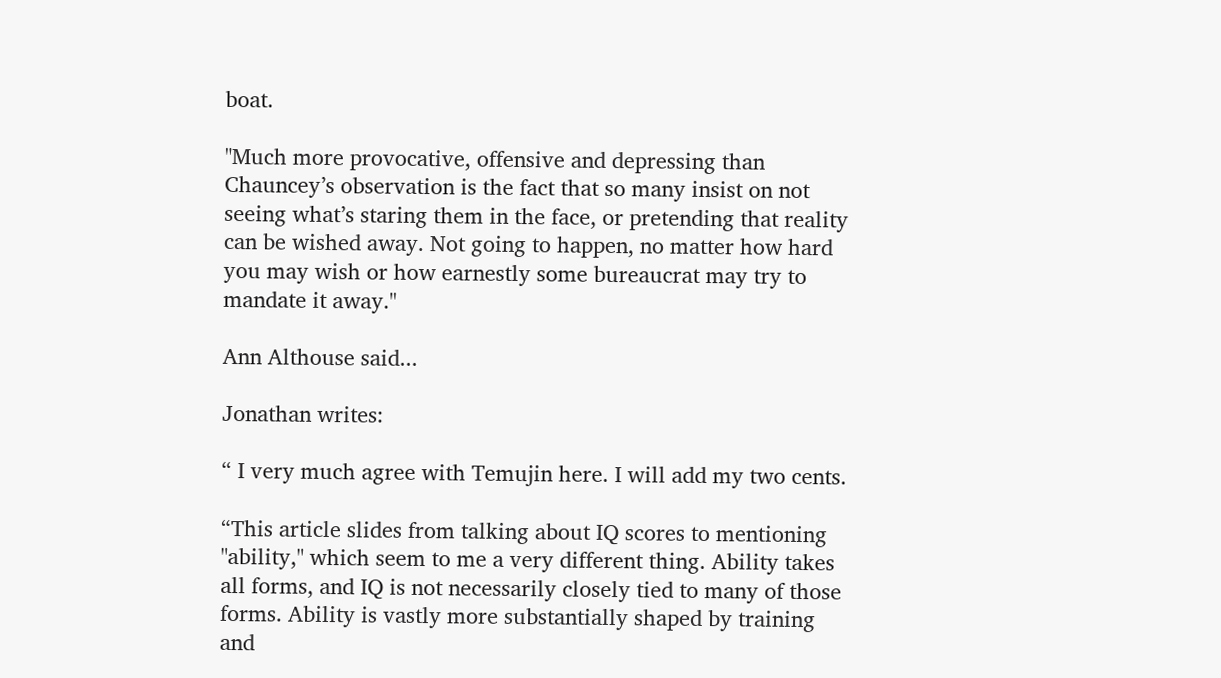boat.

"Much more provocative, offensive and depressing than Chauncey’s observation is the fact that so many insist on not seeing what’s staring them in the face, or pretending that reality can be wished away. Not going to happen, no matter how hard you may wish or how earnestly some bureaucrat may try to mandate it away."

Ann Althouse said...

Jonathan writes:

“ I very much agree with Temujin here. I will add my two cents.

“This article slides from talking about IQ scores to mentioning "ability," which seem to me a very different thing. Ability takes all forms, and IQ is not necessarily closely tied to many of those forms. Ability is vastly more substantially shaped by training and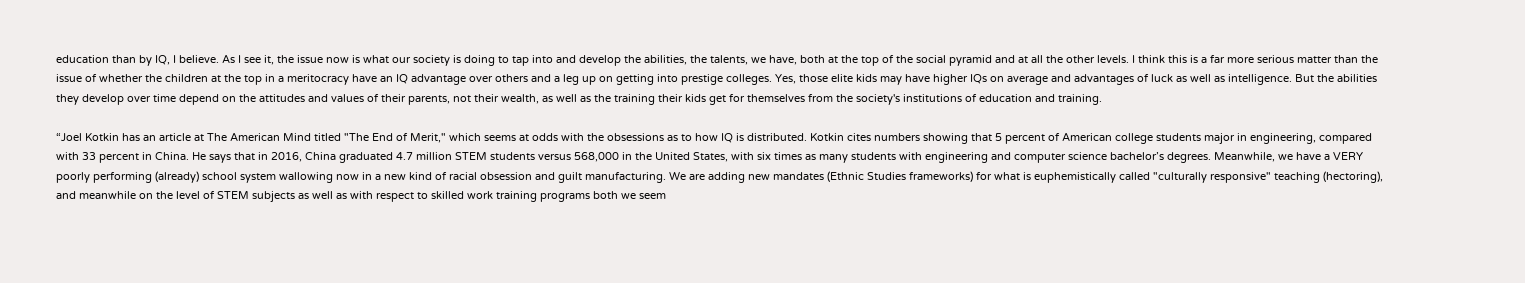education than by IQ, I believe. As I see it, the issue now is what our society is doing to tap into and develop the abilities, the talents, we have, both at the top of the social pyramid and at all the other levels. I think this is a far more serious matter than the issue of whether the children at the top in a meritocracy have an IQ advantage over others and a leg up on getting into prestige colleges. Yes, those elite kids may have higher IQs on average and advantages of luck as well as intelligence. But the abilities they develop over time depend on the attitudes and values of their parents, not their wealth, as well as the training their kids get for themselves from the society's institutions of education and training.

“Joel Kotkin has an article at The American Mind titled "The End of Merit," which seems at odds with the obsessions as to how IQ is distributed. Kotkin cites numbers showing that 5 percent of American college students major in engineering, compared with 33 percent in China. He says that in 2016, China graduated 4.7 million STEM students versus 568,000 in the United States, with six times as many students with engineering and computer science bachelor’s degrees. Meanwhile, we have a VERY poorly performing (already) school system wallowing now in a new kind of racial obsession and guilt manufacturing. We are adding new mandates (Ethnic Studies frameworks) for what is euphemistically called "culturally responsive" teaching (hectoring), and meanwhile on the level of STEM subjects as well as with respect to skilled work training programs both we seem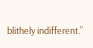blithely indifferent.”